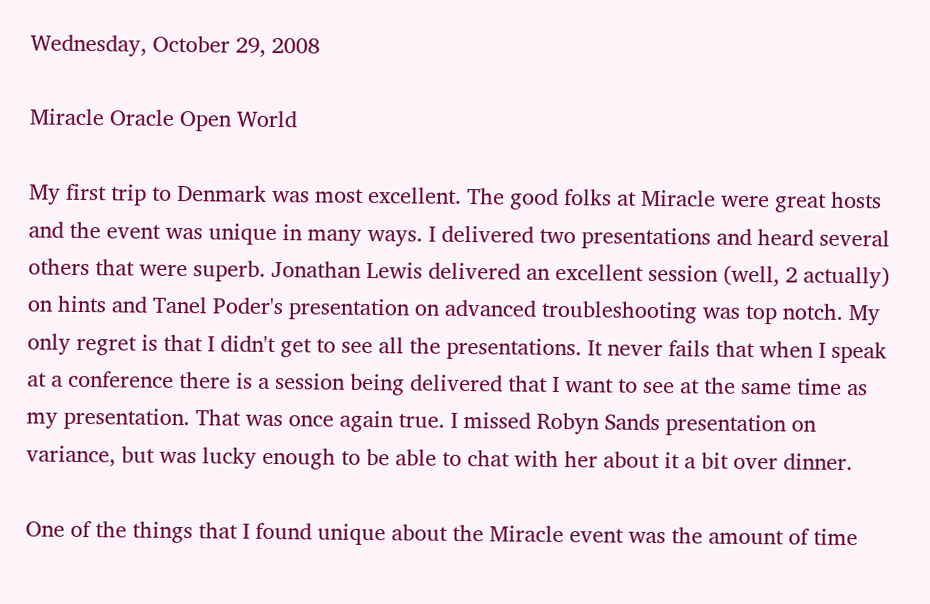Wednesday, October 29, 2008

Miracle Oracle Open World

My first trip to Denmark was most excellent. The good folks at Miracle were great hosts and the event was unique in many ways. I delivered two presentations and heard several others that were superb. Jonathan Lewis delivered an excellent session (well, 2 actually) on hints and Tanel Poder's presentation on advanced troubleshooting was top notch. My only regret is that I didn't get to see all the presentations. It never fails that when I speak at a conference there is a session being delivered that I want to see at the same time as my presentation. That was once again true. I missed Robyn Sands presentation on variance, but was lucky enough to be able to chat with her about it a bit over dinner.

One of the things that I found unique about the Miracle event was the amount of time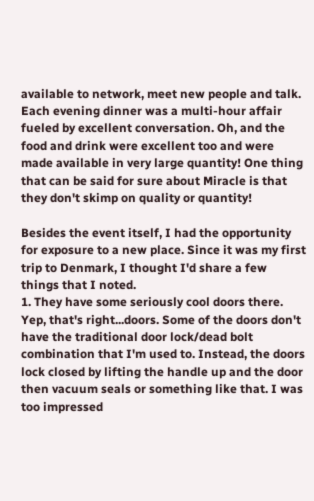available to network, meet new people and talk. Each evening dinner was a multi-hour affair fueled by excellent conversation. Oh, and the food and drink were excellent too and were made available in very large quantity! One thing that can be said for sure about Miracle is that they don't skimp on quality or quantity!

Besides the event itself, I had the opportunity for exposure to a new place. Since it was my first trip to Denmark, I thought I'd share a few things that I noted.
1. They have some seriously cool doors there. Yep, that's right...doors. Some of the doors don't have the traditional door lock/dead bolt combination that I'm used to. Instead, the doors lock closed by lifting the handle up and the door then vacuum seals or something like that. I was too impressed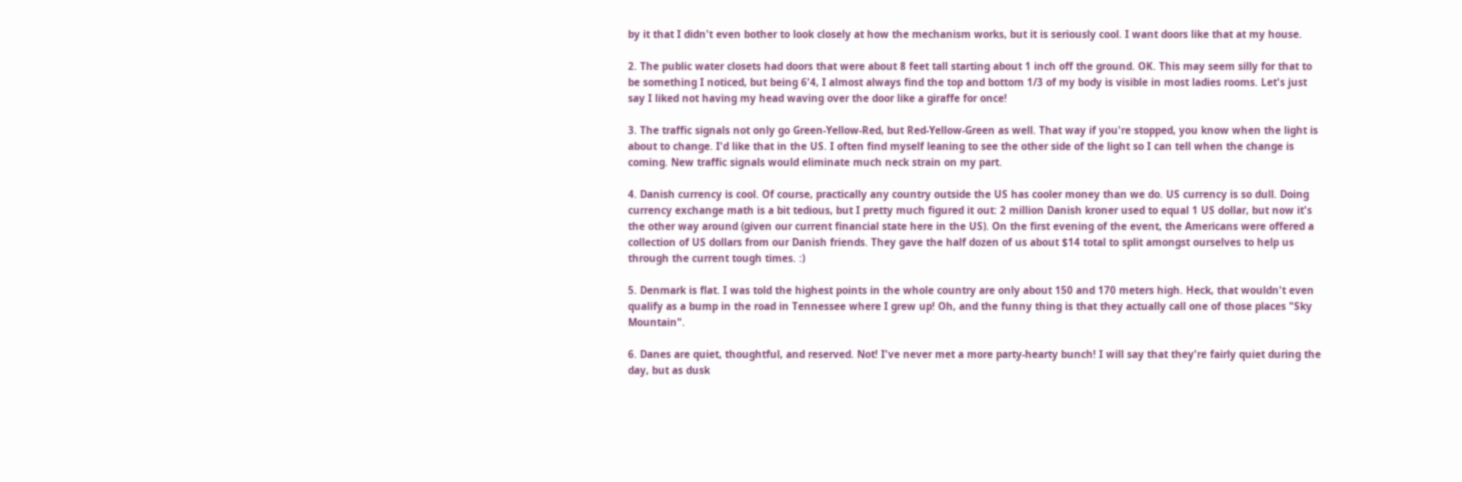by it that I didn't even bother to look closely at how the mechanism works, but it is seriously cool. I want doors like that at my house.

2. The public water closets had doors that were about 8 feet tall starting about 1 inch off the ground. OK. This may seem silly for that to be something I noticed, but being 6'4, I almost always find the top and bottom 1/3 of my body is visible in most ladies rooms. Let's just say I liked not having my head waving over the door like a giraffe for once!

3. The traffic signals not only go Green-Yellow-Red, but Red-Yellow-Green as well. That way if you're stopped, you know when the light is about to change. I'd like that in the US. I often find myself leaning to see the other side of the light so I can tell when the change is coming. New traffic signals would eliminate much neck strain on my part.

4. Danish currency is cool. Of course, practically any country outside the US has cooler money than we do. US currency is so dull. Doing currency exchange math is a bit tedious, but I pretty much figured it out: 2 million Danish kroner used to equal 1 US dollar, but now it's the other way around (given our current financial state here in the US). On the first evening of the event, the Americans were offered a collection of US dollars from our Danish friends. They gave the half dozen of us about $14 total to split amongst ourselves to help us through the current tough times. :)

5. Denmark is flat. I was told the highest points in the whole country are only about 150 and 170 meters high. Heck, that wouldn't even qualify as a bump in the road in Tennessee where I grew up! Oh, and the funny thing is that they actually call one of those places "Sky Mountain".

6. Danes are quiet, thoughtful, and reserved. Not! I've never met a more party-hearty bunch! I will say that they're fairly quiet during the day, but as dusk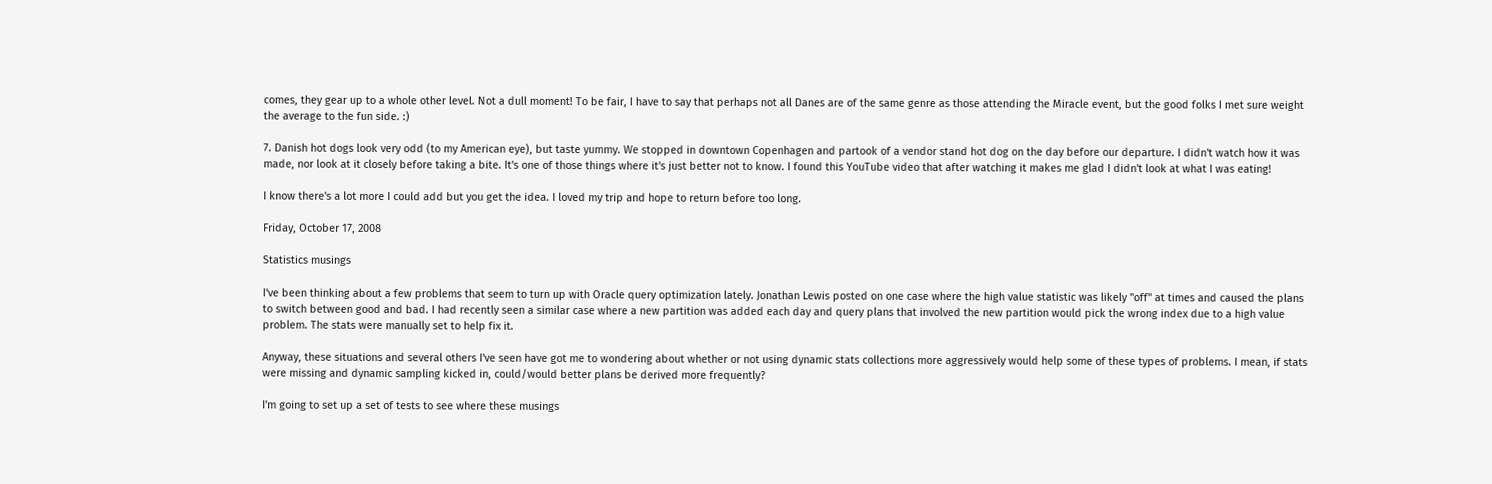comes, they gear up to a whole other level. Not a dull moment! To be fair, I have to say that perhaps not all Danes are of the same genre as those attending the Miracle event, but the good folks I met sure weight the average to the fun side. :)

7. Danish hot dogs look very odd (to my American eye), but taste yummy. We stopped in downtown Copenhagen and partook of a vendor stand hot dog on the day before our departure. I didn't watch how it was made, nor look at it closely before taking a bite. It's one of those things where it's just better not to know. I found this YouTube video that after watching it makes me glad I didn't look at what I was eating!

I know there's a lot more I could add but you get the idea. I loved my trip and hope to return before too long.

Friday, October 17, 2008

Statistics musings

I've been thinking about a few problems that seem to turn up with Oracle query optimization lately. Jonathan Lewis posted on one case where the high value statistic was likely "off" at times and caused the plans to switch between good and bad. I had recently seen a similar case where a new partition was added each day and query plans that involved the new partition would pick the wrong index due to a high value problem. The stats were manually set to help fix it.

Anyway, these situations and several others I've seen have got me to wondering about whether or not using dynamic stats collections more aggressively would help some of these types of problems. I mean, if stats were missing and dynamic sampling kicked in, could/would better plans be derived more frequently?

I'm going to set up a set of tests to see where these musings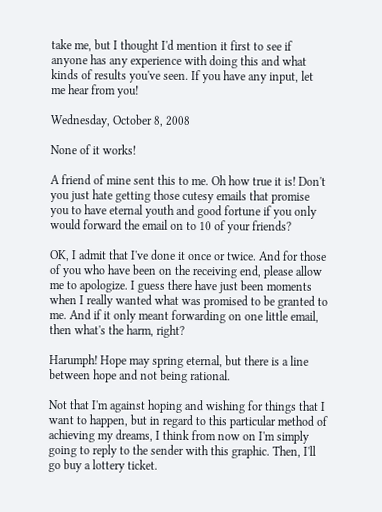take me, but I thought I'd mention it first to see if anyone has any experience with doing this and what kinds of results you've seen. If you have any input, let me hear from you!

Wednesday, October 8, 2008

None of it works!

A friend of mine sent this to me. Oh how true it is! Don't you just hate getting those cutesy emails that promise you to have eternal youth and good fortune if you only would forward the email on to 10 of your friends?

OK, I admit that I've done it once or twice. And for those of you who have been on the receiving end, please allow me to apologize. I guess there have just been moments when I really wanted what was promised to be granted to me. And if it only meant forwarding on one little email, then what's the harm, right?

Harumph! Hope may spring eternal, but there is a line between hope and not being rational.

Not that I'm against hoping and wishing for things that I want to happen, but in regard to this particular method of achieving my dreams, I think from now on I'm simply going to reply to the sender with this graphic. Then, I'll go buy a lottery ticket.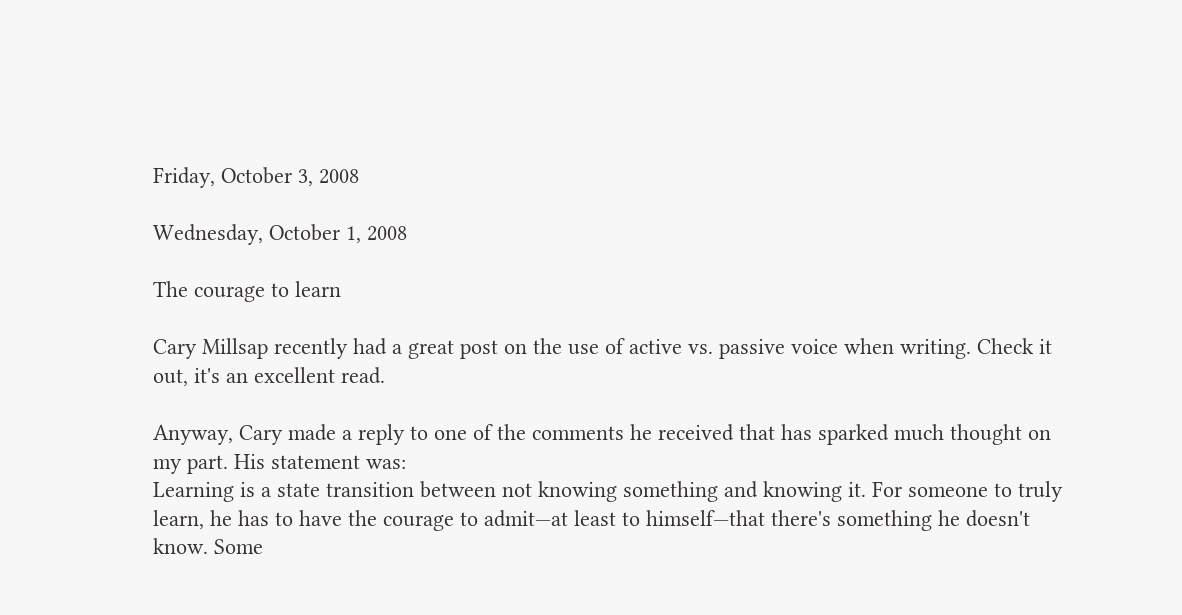Friday, October 3, 2008

Wednesday, October 1, 2008

The courage to learn

Cary Millsap recently had a great post on the use of active vs. passive voice when writing. Check it out, it's an excellent read.

Anyway, Cary made a reply to one of the comments he received that has sparked much thought on my part. His statement was:
Learning is a state transition between not knowing something and knowing it. For someone to truly learn, he has to have the courage to admit—at least to himself—that there's something he doesn't know. Some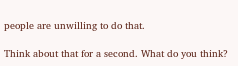people are unwilling to do that.

Think about that for a second. What do you think?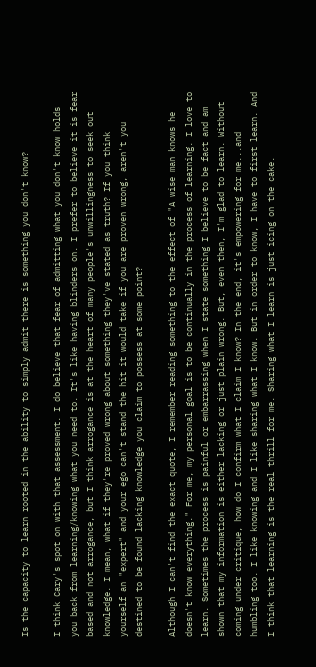Is the capacity to learn rooted in the ability to simply admit there is something you don't know?

I think Cary's spot on with that assessment. I do believe that fear of admitting what you don't know holds you back from learning/knowing what you need to. It's like having blinders on. I prefer to believe it is fear based and not arrogance, but I think arrogance is at the heart of many people's unwillingness to seek out knowledge. I mean, what if they're proved wrong about something they've stated as truth? If you think yourself an "expert" and your ego can't stand the hit it would take if you are proven wrong, aren't you destined to be found lacking knowledge you claim to possess at some point?

Although I can't find the exact quote, I remember reading something to the effect of "A wise man knows he doesn't know everything." For me, my personal goal is to be continually in the process of learning. I love to learn. Sometimes the process is painful or embarrassing when I state something I believe to be fact and am shown that my information is either lacking or just plain wrong. But, even then, I'm glad to learn. Without coming under critique, how do I confirm what I claim I know? In the end, it's empowering for me...and humbling too. I like knowing and I like sharing what I know. But in order to know, I have to first learn. And I think that learning is the real thrill for me. Sharing what I learn is just icing on the cake.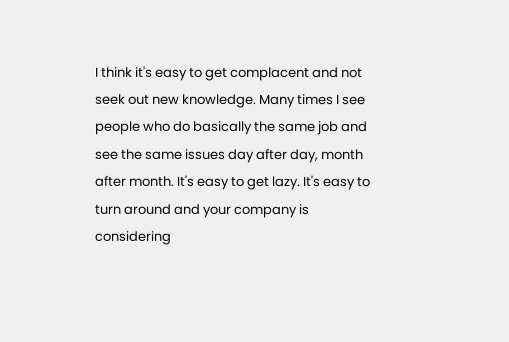I think it's easy to get complacent and not seek out new knowledge. Many times I see people who do basically the same job and see the same issues day after day, month after month. It's easy to get lazy. It's easy to turn around and your company is considering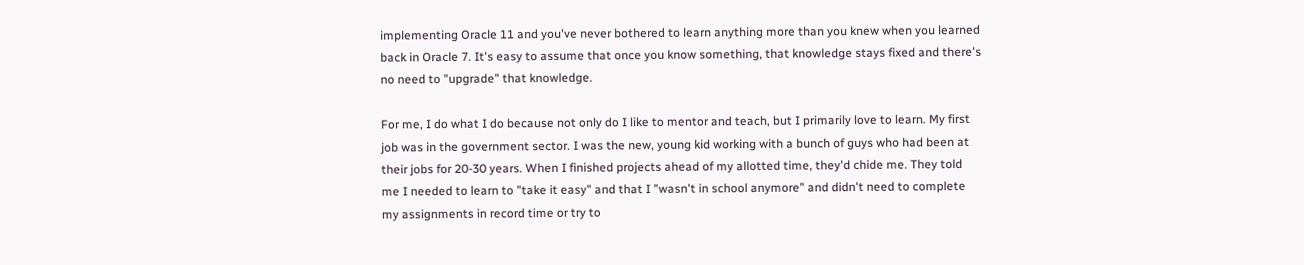implementing Oracle 11 and you've never bothered to learn anything more than you knew when you learned back in Oracle 7. It's easy to assume that once you know something, that knowledge stays fixed and there's no need to "upgrade" that knowledge.

For me, I do what I do because not only do I like to mentor and teach, but I primarily love to learn. My first job was in the government sector. I was the new, young kid working with a bunch of guys who had been at their jobs for 20-30 years. When I finished projects ahead of my allotted time, they'd chide me. They told me I needed to learn to "take it easy" and that I "wasn't in school anymore" and didn't need to complete my assignments in record time or try to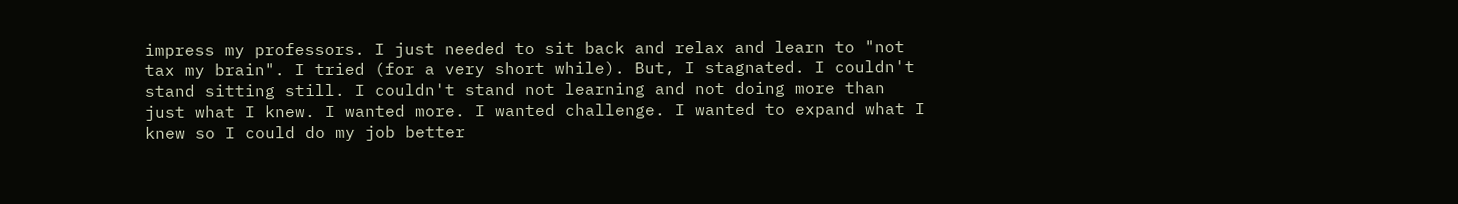impress my professors. I just needed to sit back and relax and learn to "not tax my brain". I tried (for a very short while). But, I stagnated. I couldn't stand sitting still. I couldn't stand not learning and not doing more than just what I knew. I wanted more. I wanted challenge. I wanted to expand what I knew so I could do my job better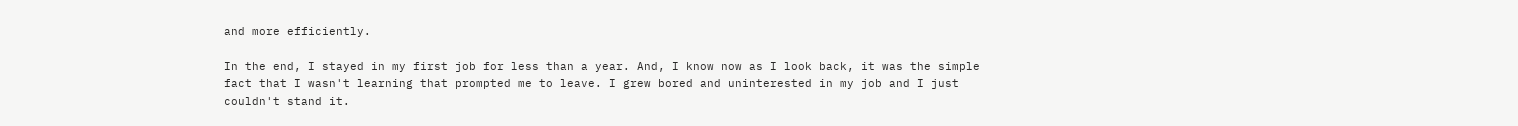and more efficiently.

In the end, I stayed in my first job for less than a year. And, I know now as I look back, it was the simple fact that I wasn't learning that prompted me to leave. I grew bored and uninterested in my job and I just couldn't stand it.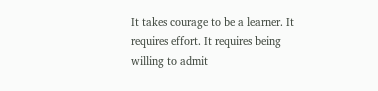It takes courage to be a learner. It requires effort. It requires being willing to admit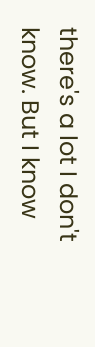there's a lot I don't know. But I know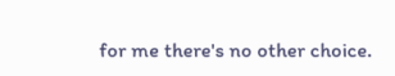for me there's no other choice.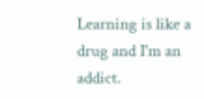Learning is like a drug and I'm an addict.